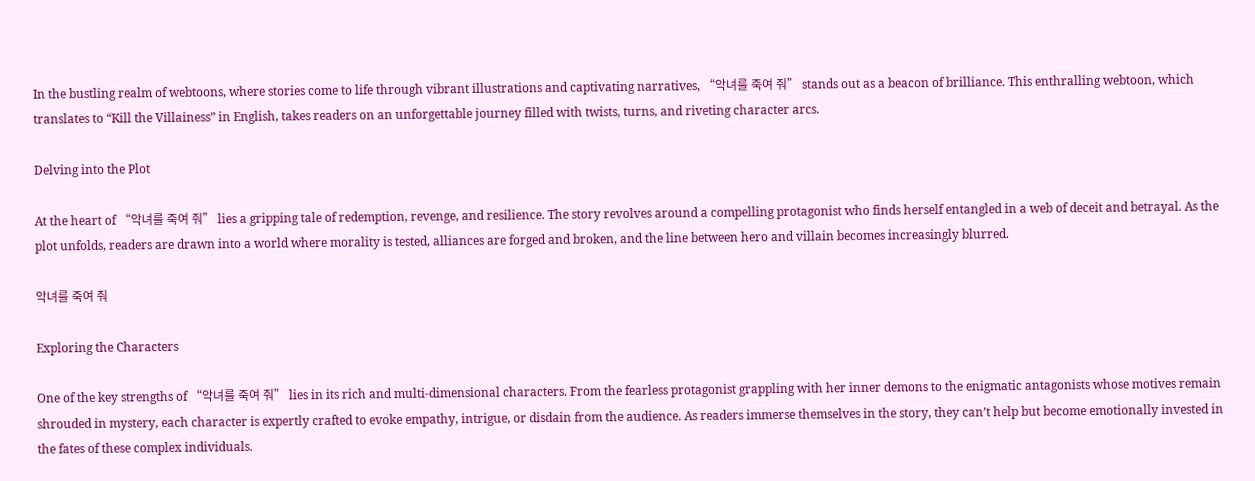In the bustling realm of webtoons, where stories come to life through vibrant illustrations and captivating narratives, “악녀를 죽여 줘” stands out as a beacon of brilliance. This enthralling webtoon, which translates to “Kill the Villainess” in English, takes readers on an unforgettable journey filled with twists, turns, and riveting character arcs.

Delving into the Plot

At the heart of “악녀를 죽여 줘” lies a gripping tale of redemption, revenge, and resilience. The story revolves around a compelling protagonist who finds herself entangled in a web of deceit and betrayal. As the plot unfolds, readers are drawn into a world where morality is tested, alliances are forged and broken, and the line between hero and villain becomes increasingly blurred.

악녀를 죽여 줘

Exploring the Characters

One of the key strengths of “악녀를 죽여 줘” lies in its rich and multi-dimensional characters. From the fearless protagonist grappling with her inner demons to the enigmatic antagonists whose motives remain shrouded in mystery, each character is expertly crafted to evoke empathy, intrigue, or disdain from the audience. As readers immerse themselves in the story, they can’t help but become emotionally invested in the fates of these complex individuals.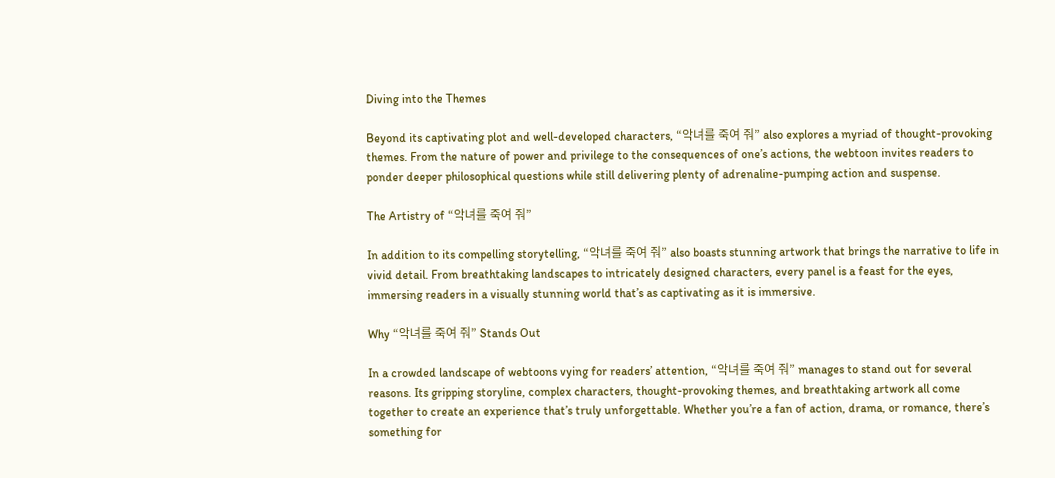Diving into the Themes

Beyond its captivating plot and well-developed characters, “악녀를 죽여 줘” also explores a myriad of thought-provoking themes. From the nature of power and privilege to the consequences of one’s actions, the webtoon invites readers to ponder deeper philosophical questions while still delivering plenty of adrenaline-pumping action and suspense.

The Artistry of “악녀를 죽여 줘”

In addition to its compelling storytelling, “악녀를 죽여 줘” also boasts stunning artwork that brings the narrative to life in vivid detail. From breathtaking landscapes to intricately designed characters, every panel is a feast for the eyes, immersing readers in a visually stunning world that’s as captivating as it is immersive.

Why “악녀를 죽여 줘” Stands Out

In a crowded landscape of webtoons vying for readers’ attention, “악녀를 죽여 줘” manages to stand out for several reasons. Its gripping storyline, complex characters, thought-provoking themes, and breathtaking artwork all come together to create an experience that’s truly unforgettable. Whether you’re a fan of action, drama, or romance, there’s something for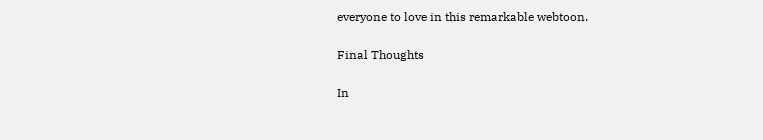everyone to love in this remarkable webtoon.

Final Thoughts

In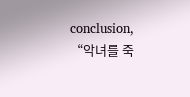conclusion, “악녀를 죽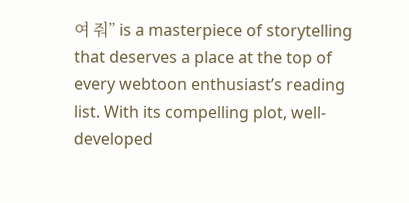여 줘” is a masterpiece of storytelling that deserves a place at the top of every webtoon enthusiast’s reading list. With its compelling plot, well-developed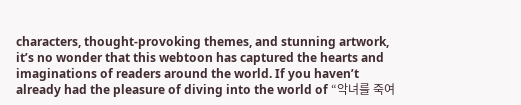characters, thought-provoking themes, and stunning artwork, it’s no wonder that this webtoon has captured the hearts and imaginations of readers around the world. If you haven’t already had the pleasure of diving into the world of “악녀를 죽여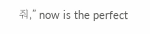줘,” now is the perfect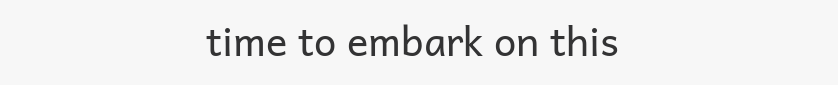time to embark on this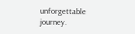unforgettable journey.